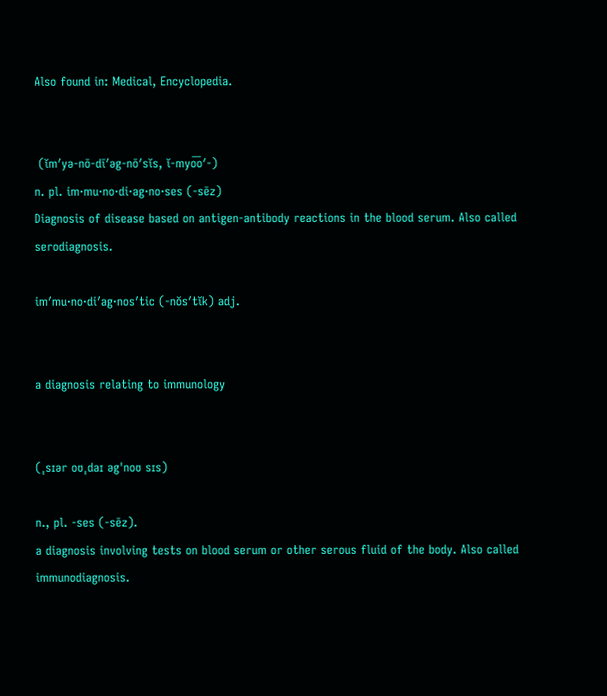Also found in: Medical, Encyclopedia.


 (ĭm′yə-nō-dī′əg-nō′sĭs, ĭ-myo͞o′-)
n. pl. im·mu·no·di·ag·no·ses (-sēz)
Diagnosis of disease based on antigen-antibody reactions in the blood serum. Also called serodiagnosis.

im′mu·no·di′ag·nos′tic (-nŏs′tĭk) adj.


a diagnosis relating to immunology


(ˌsɪər oʊˌdaɪ əgˈnoʊ sɪs)

n., pl. -ses (-sēz).
a diagnosis involving tests on blood serum or other serous fluid of the body. Also called immunodiagnosis.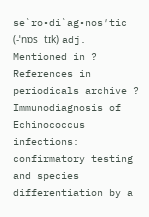se`ro•di`ag•nos′tic (-ˈnɒs tɪk) adj.
Mentioned in ?
References in periodicals archive ?
Immunodiagnosis of Echinococcus infections: confirmatory testing and species differentiation by a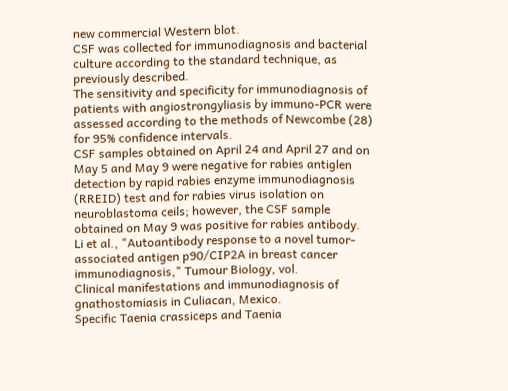new commercial Western blot.
CSF was collected for immunodiagnosis and bacterial culture according to the standard technique, as previously described.
The sensitivity and specificity for immunodiagnosis of patients with angiostrongyliasis by immuno-PCR were assessed according to the methods of Newcombe (28) for 95% confidence intervals.
CSF samples obtained on April 24 and April 27 and on May 5 and May 9 were negative for rabies antiglen detection by rapid rabies enzyme immunodiagnosis (RREID) test and for rabies virus isolation on neuroblastoma ceils; however, the CSF sample obtained on May 9 was positive for rabies antibody.
Li et al., "Autoantibody response to a novel tumor-associated antigen p90/CIP2A in breast cancer immunodiagnosis," Tumour Biology, vol.
Clinical manifestations and immunodiagnosis of gnathostomiasis in Culiacan, Mexico.
Specific Taenia crassiceps and Taenia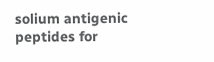solium antigenic peptides for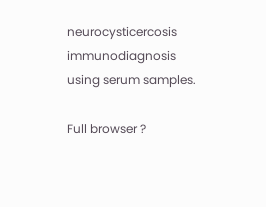neurocysticercosis immunodiagnosis using serum samples.

Full browser ?